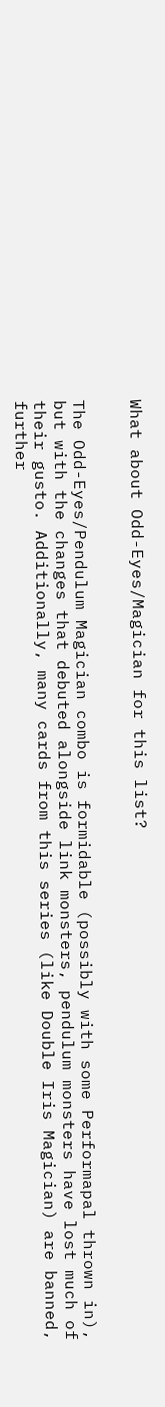What about Odd-Eyes/Magician for this list?


The Odd-Eyes/Pendulum Magician combo is formidable (possibly with some Performapal thrown in), but with the changes that debuted alongside link monsters, pendulum monsters have lost much of their gusto. Additionally, many cards from this series (like Double Iris Magician) are banned, further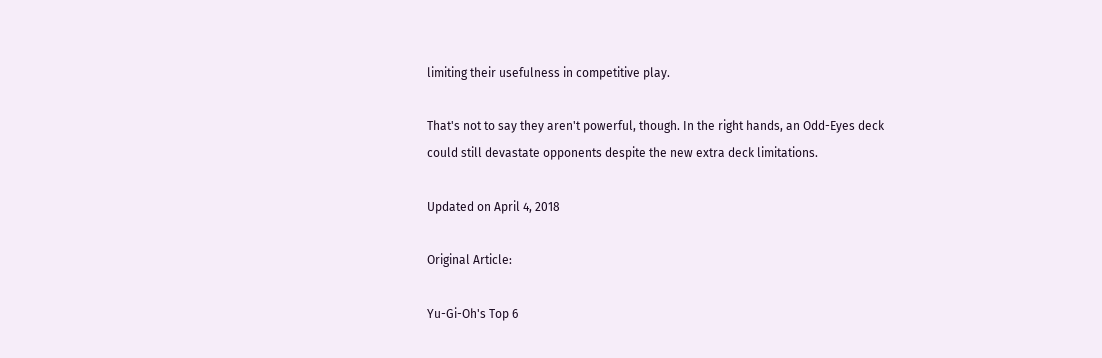limiting their usefulness in competitive play.

That's not to say they aren't powerful, though. In the right hands, an Odd-Eyes deck could still devastate opponents despite the new extra deck limitations.

Updated on April 4, 2018

Original Article:

Yu-Gi-Oh's Top 6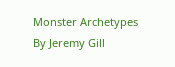Monster Archetypes
By Jeremy Gill